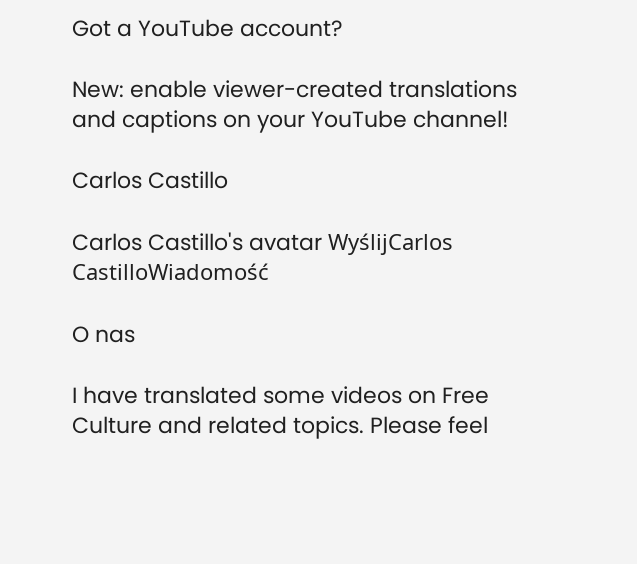Got a YouTube account?

New: enable viewer-created translations and captions on your YouTube channel!

Carlos Castillo

Carlos Castillo's avatar WyślijCarlos CastilloWiadomość

O nas

I have translated some videos on Free Culture and related topics. Please feel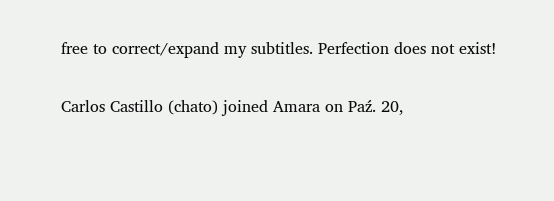free to correct/expand my subtitles. Perfection does not exist!

Carlos Castillo (chato) joined Amara on Paź. 20,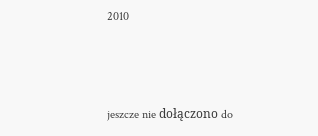2010



jeszcze nie dołączono do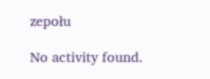zepołu

No activity found.